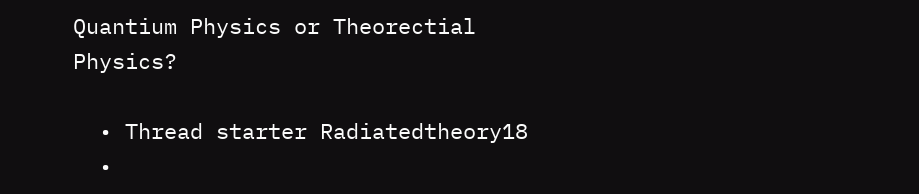Quantium Physics or Theorectial Physics?

  • Thread starter Radiatedtheory18
  •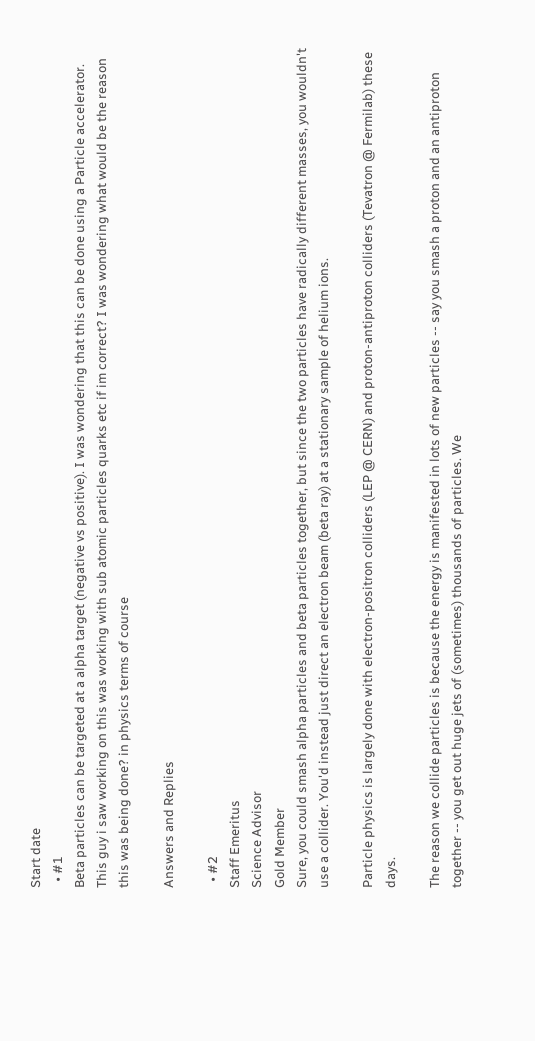Start date
  • #1
Beta particles can be targeted at a alpha target (negative vs positive). I was wondering that this can be done using a Particle accelerator. This guy i saw working on this was working with sub atomic particles quarks etc if im correct? I was wondering what would be the reason this was being done? in physics terms of course

Answers and Replies

  • #2
Staff Emeritus
Science Advisor
Gold Member
Sure, you could smash alpha particles and beta particles together, but since the two particles have radically different masses, you wouldn't use a collider. You'd instead just direct an electron beam (beta ray) at a stationary sample of helium ions.

Particle physics is largely done with electron-positron colliders (LEP @ CERN) and proton-antiproton colliders (Tevatron @ Fermilab) these days.

The reason we collide particles is because the energy is manifested in lots of new particles -- say you smash a proton and an antiproton together -- you get out huge jets of (sometimes) thousands of particles. We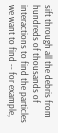sift through all the debris from hundreds of thousands of interactions to find the particles we want to find -- for example,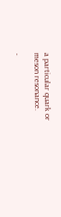a particular quark or meson resonance.

-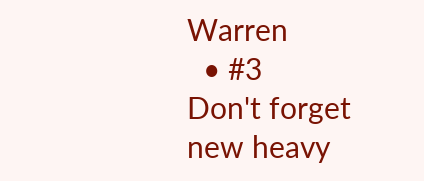Warren
  • #3
Don't forget new heavy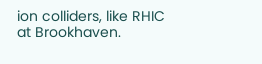ion colliders, like RHIC at Brookhaven.